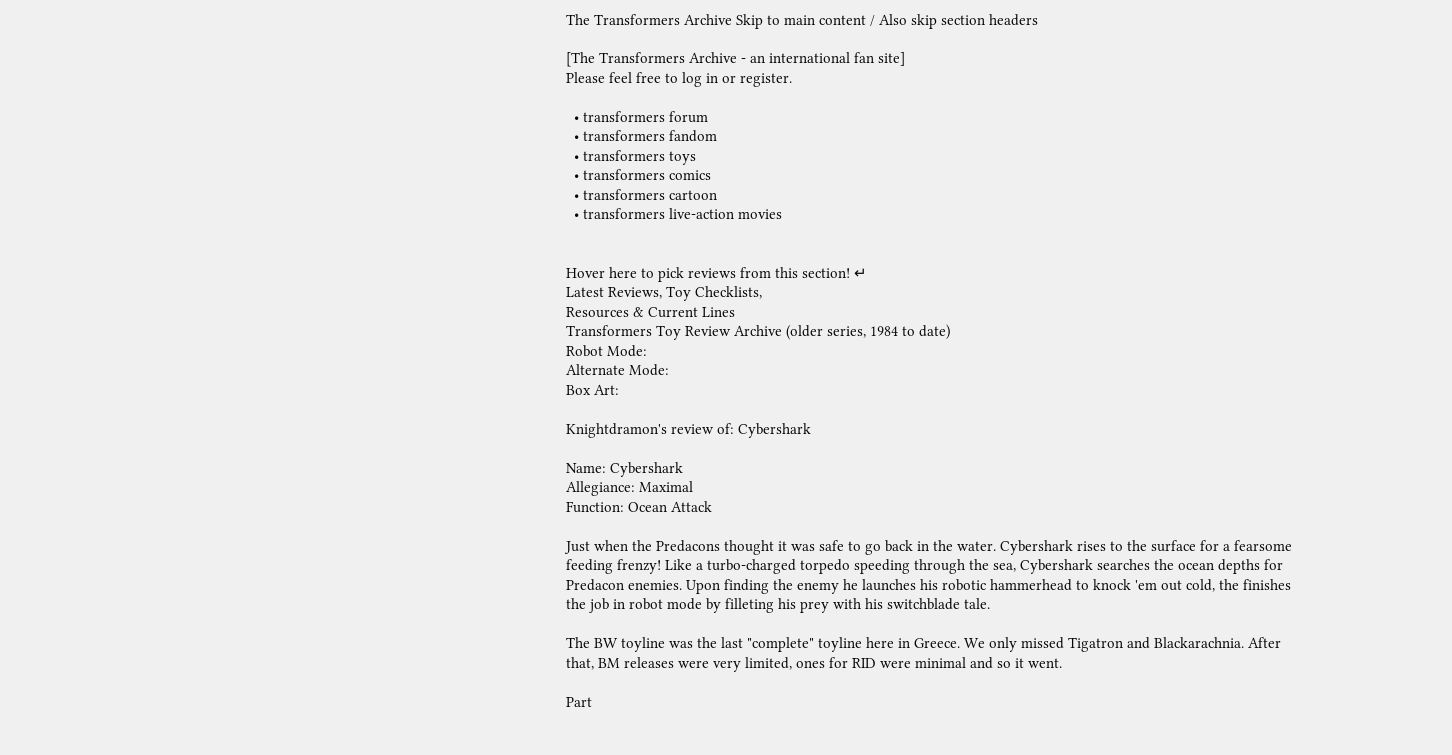The Transformers Archive Skip to main content / Also skip section headers

[The Transformers Archive - an international fan site]
Please feel free to log in or register.

  • transformers forum
  • transformers fandom
  • transformers toys
  • transformers comics
  • transformers cartoon
  • transformers live-action movies


Hover here to pick reviews from this section! ↵
Latest Reviews, Toy Checklists,
Resources & Current Lines
Transformers Toy Review Archive (older series, 1984 to date)
Robot Mode:
Alternate Mode:
Box Art:

Knightdramon's review of: Cybershark

Name: Cybershark
Allegiance: Maximal
Function: Ocean Attack

Just when the Predacons thought it was safe to go back in the water. Cybershark rises to the surface for a fearsome feeding frenzy! Like a turbo-charged torpedo speeding through the sea, Cybershark searches the ocean depths for Predacon enemies. Upon finding the enemy he launches his robotic hammerhead to knock 'em out cold, the finishes the job in robot mode by filleting his prey with his switchblade tale.

The BW toyline was the last "complete" toyline here in Greece. We only missed Tigatron and Blackarachnia. After that, BM releases were very limited, ones for RID were minimal and so it went.

Part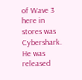of Wave 3 here in stores was Cybershark. He was released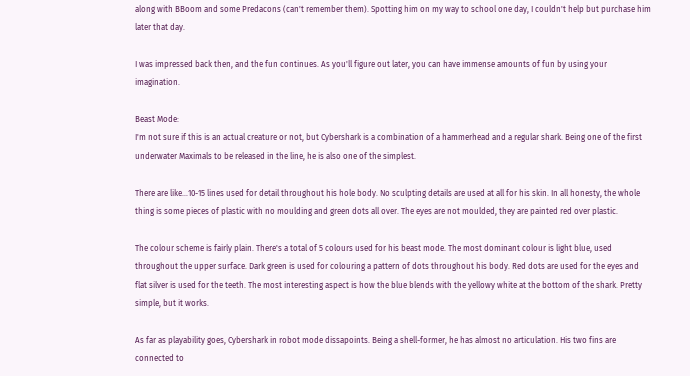along with BBoom and some Predacons (can't remember them). Spotting him on my way to school one day, I couldn't help but purchase him later that day.

I was impressed back then, and the fun continues. As you'll figure out later, you can have immense amounts of fun by using your imagination.

Beast Mode:
I'm not sure if this is an actual creature or not, but Cybershark is a combination of a hammerhead and a regular shark. Being one of the first underwater Maximals to be released in the line, he is also one of the simplest.

There are like...10-15 lines used for detail throughout his hole body. No sculpting details are used at all for his skin. In all honesty, the whole thing is some pieces of plastic with no moulding and green dots all over. The eyes are not moulded, they are painted red over plastic.

The colour scheme is fairly plain. There's a total of 5 colours used for his beast mode. The most dominant colour is light blue, used throughout the upper surface. Dark green is used for colouring a pattern of dots throughout his body. Red dots are used for the eyes and flat silver is used for the teeth. The most interesting aspect is how the blue blends with the yellowy white at the bottom of the shark. Pretty simple, but it works.

As far as playability goes, Cybershark in robot mode dissapoints. Being a shell-former, he has almost no articulation. His two fins are connected to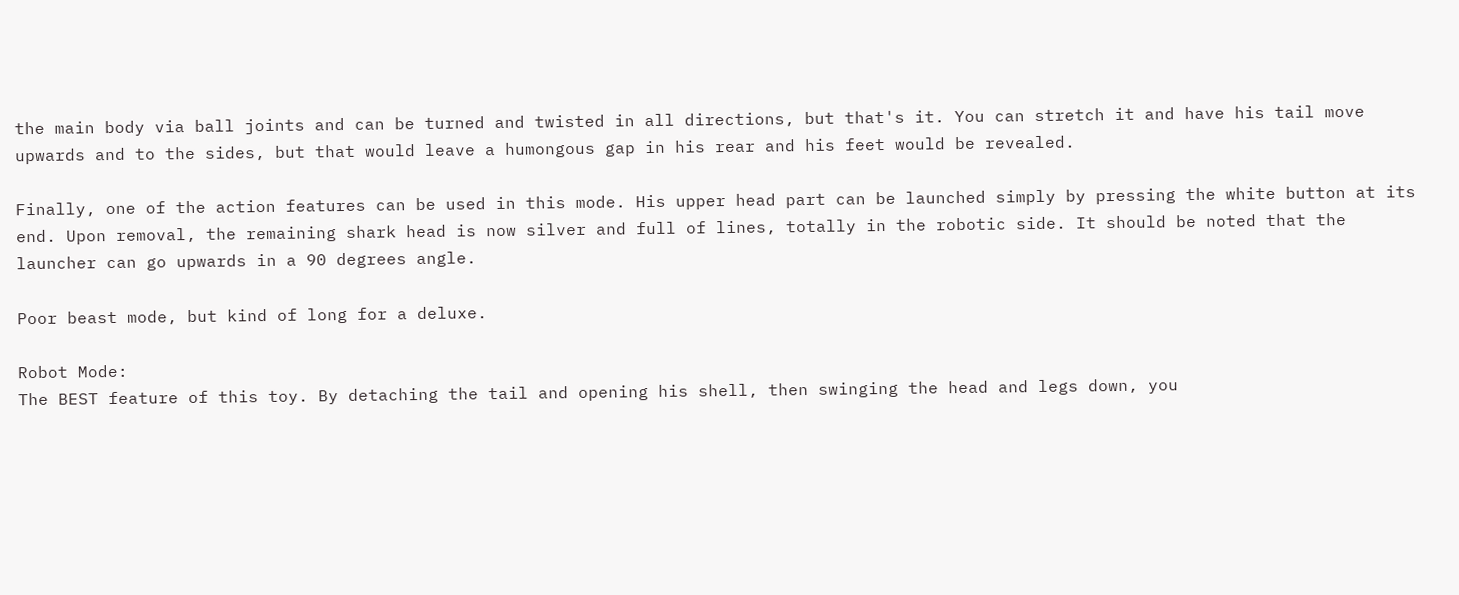the main body via ball joints and can be turned and twisted in all directions, but that's it. You can stretch it and have his tail move upwards and to the sides, but that would leave a humongous gap in his rear and his feet would be revealed.

Finally, one of the action features can be used in this mode. His upper head part can be launched simply by pressing the white button at its end. Upon removal, the remaining shark head is now silver and full of lines, totally in the robotic side. It should be noted that the launcher can go upwards in a 90 degrees angle.

Poor beast mode, but kind of long for a deluxe.

Robot Mode:
The BEST feature of this toy. By detaching the tail and opening his shell, then swinging the head and legs down, you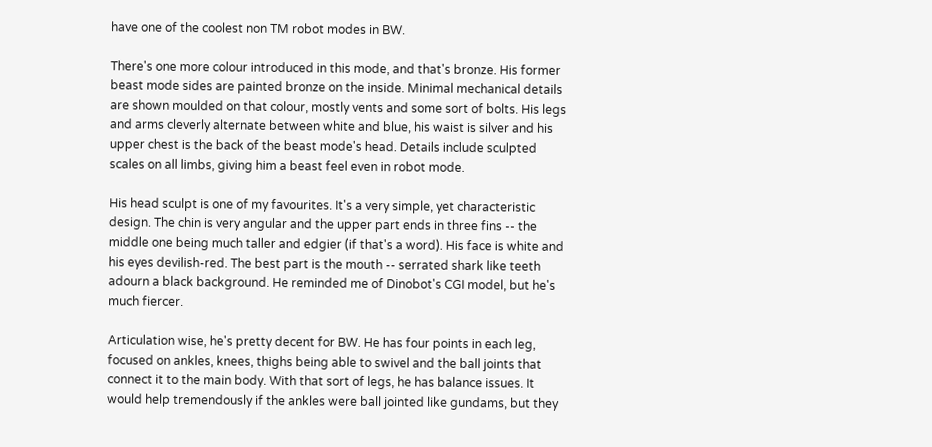have one of the coolest non TM robot modes in BW.

There's one more colour introduced in this mode, and that's bronze. His former beast mode sides are painted bronze on the inside. Minimal mechanical details are shown moulded on that colour, mostly vents and some sort of bolts. His legs and arms cleverly alternate between white and blue, his waist is silver and his upper chest is the back of the beast mode's head. Details include sculpted scales on all limbs, giving him a beast feel even in robot mode.

His head sculpt is one of my favourites. It's a very simple, yet characteristic design. The chin is very angular and the upper part ends in three fins -- the middle one being much taller and edgier (if that's a word). His face is white and his eyes devilish-red. The best part is the mouth -- serrated shark like teeth adourn a black background. He reminded me of Dinobot's CGI model, but he's much fiercer.

Articulation wise, he's pretty decent for BW. He has four points in each leg, focused on ankles, knees, thighs being able to swivel and the ball joints that connect it to the main body. With that sort of legs, he has balance issues. It would help tremendously if the ankles were ball jointed like gundams, but they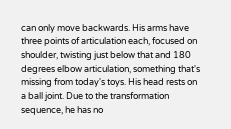can only move backwards. His arms have three points of articulation each, focused on shoulder, twisting just below that and 180 degrees elbow articulation, something that's missing from today's toys. His head rests on a ball joint. Due to the transformation sequence, he has no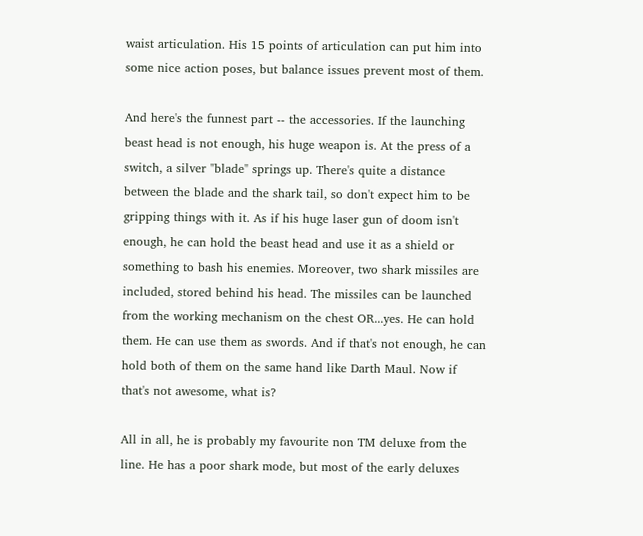waist articulation. His 15 points of articulation can put him into some nice action poses, but balance issues prevent most of them.

And here's the funnest part -- the accessories. If the launching beast head is not enough, his huge weapon is. At the press of a switch, a silver "blade" springs up. There's quite a distance between the blade and the shark tail, so don't expect him to be gripping things with it. As if his huge laser gun of doom isn't enough, he can hold the beast head and use it as a shield or something to bash his enemies. Moreover, two shark missiles are included, stored behind his head. The missiles can be launched from the working mechanism on the chest OR...yes. He can hold them. He can use them as swords. And if that's not enough, he can hold both of them on the same hand like Darth Maul. Now if that's not awesome, what is?

All in all, he is probably my favourite non TM deluxe from the line. He has a poor shark mode, but most of the early deluxes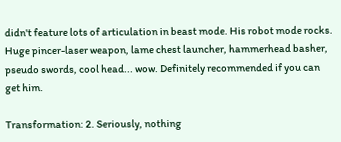didn't feature lots of articulation in beast mode. His robot mode rocks. Huge pincer-laser weapon, lame chest launcher, hammerhead basher, pseudo swords, cool head... wow. Definitely recommended if you can get him.

Transformation: 2. Seriously, nothing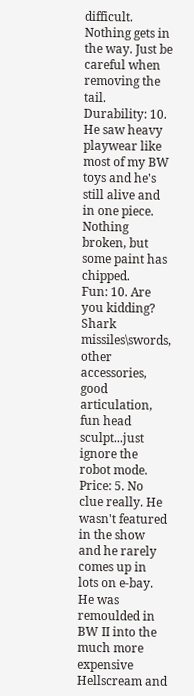difficult. Nothing gets in the way. Just be careful when removing the tail.
Durability: 10. He saw heavy playwear like most of my BW toys and he's still alive and in one piece. Nothing broken, but some paint has chipped.
Fun: 10. Are you kidding? Shark missiles\swords, other accessories, good articulation, fun head sculpt...just ignore the robot mode.
Price: 5. No clue really. He wasn't featured in the show and he rarely comes up in lots on e-bay. He was remoulded in BW II into the much more expensive Hellscream and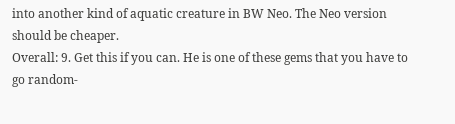into another kind of aquatic creature in BW Neo. The Neo version should be cheaper.
Overall: 9. Get this if you can. He is one of these gems that you have to go random-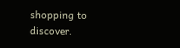shopping to discover.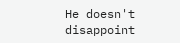He doesn't disappoint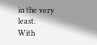in the very least.
With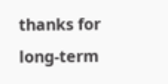thanks for long-term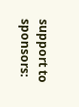support to sponsors: